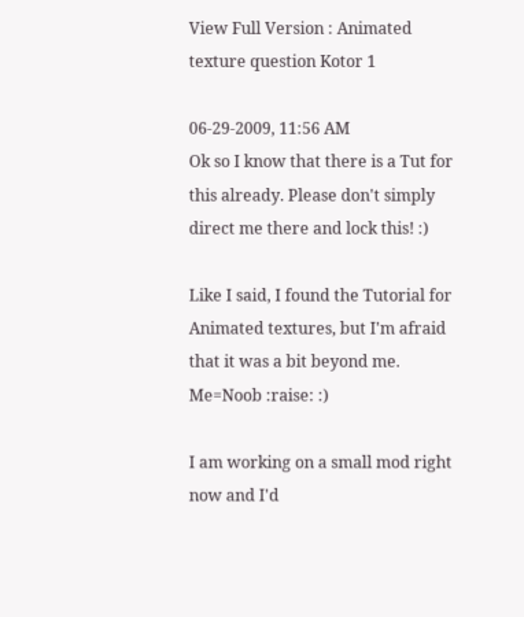View Full Version : Animated texture question Kotor 1

06-29-2009, 11:56 AM
Ok so I know that there is a Tut for this already. Please don't simply direct me there and lock this! :)

Like I said, I found the Tutorial for Animated textures, but I'm afraid that it was a bit beyond me. Me=Noob :raise: :)

I am working on a small mod right now and I'd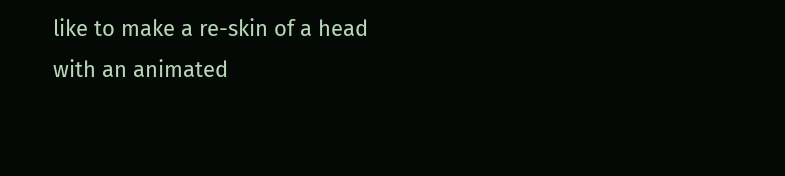like to make a re-skin of a head with an animated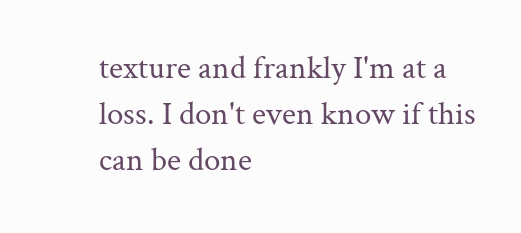texture and frankly I'm at a loss. I don't even know if this can be done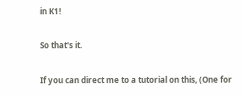in K1!

So that's it.

If you can direct me to a tutorial on this, (One for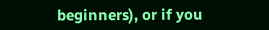beginners), or if you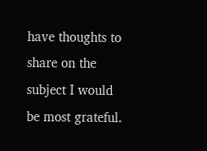have thoughts to share on the subject I would be most grateful.